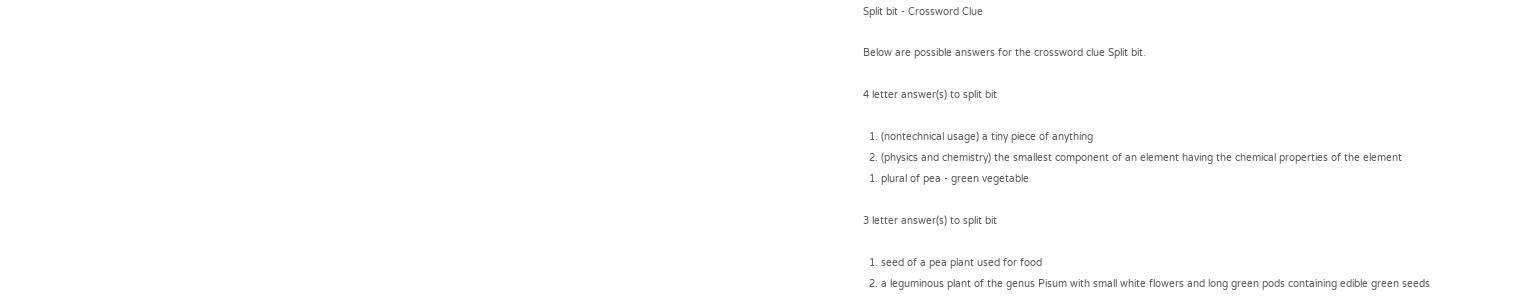Split bit - Crossword Clue

Below are possible answers for the crossword clue Split bit.

4 letter answer(s) to split bit

  1. (nontechnical usage) a tiny piece of anything
  2. (physics and chemistry) the smallest component of an element having the chemical properties of the element
  1. plural of pea - green vegetable

3 letter answer(s) to split bit

  1. seed of a pea plant used for food
  2. a leguminous plant of the genus Pisum with small white flowers and long green pods containing edible green seeds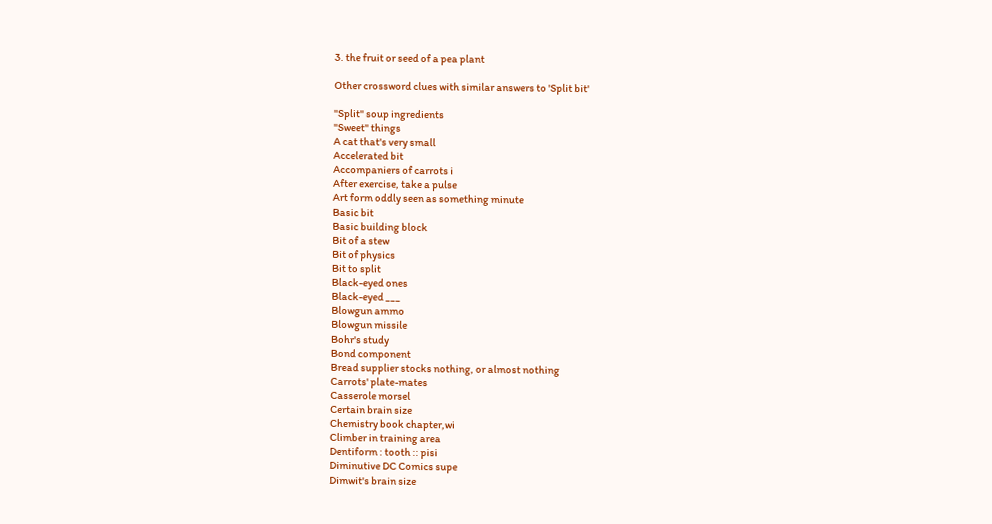3. the fruit or seed of a pea plant

Other crossword clues with similar answers to 'Split bit'

"Split" soup ingredients
"Sweet" things
A cat that's very small
Accelerated bit
Accompaniers of carrots i
After exercise, take a pulse
Art form oddly seen as something minute
Basic bit
Basic building block
Bit of a stew
Bit of physics
Bit to split
Black-eyed ones
Black-eyed ___
Blowgun ammo
Blowgun missile
Bohr's study
Bond component
Bread supplier stocks nothing, or almost nothing
Carrots' plate-mates
Casserole morsel
Certain brain size
Chemistry book chapter,wi
Climber in training area
Dentiform : tooth :: pisi
Diminutive DC Comics supe
Dimwit's brain size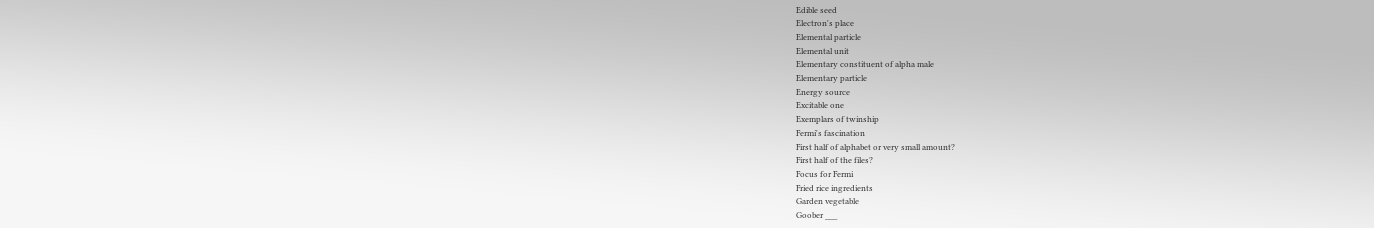Edible seed
Electron's place
Elemental particle
Elemental unit
Elementary constituent of alpha male
Elementary particle
Energy source
Excitable one
Exemplars of twinship
Fermi's fascination
First half of alphabet or very small amount?
First half of the files?
Focus for Fermi
Fried rice ingredients
Garden vegetable
Goober ___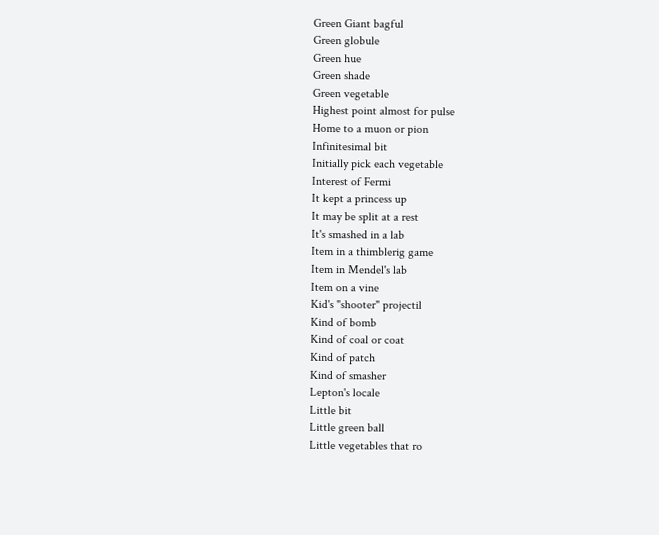Green Giant bagful
Green globule
Green hue
Green shade
Green vegetable
Highest point almost for pulse
Home to a muon or pion
Infinitesimal bit
Initially pick each vegetable
Interest of Fermi
It kept a princess up
It may be split at a rest
It's smashed in a lab
Item in a thimblerig game
Item in Mendel's lab
Item on a vine
Kid's "shooter" projectil
Kind of bomb
Kind of coal or coat
Kind of patch
Kind of smasher
Lepton's locale
Little bit
Little green ball
Little vegetables that ro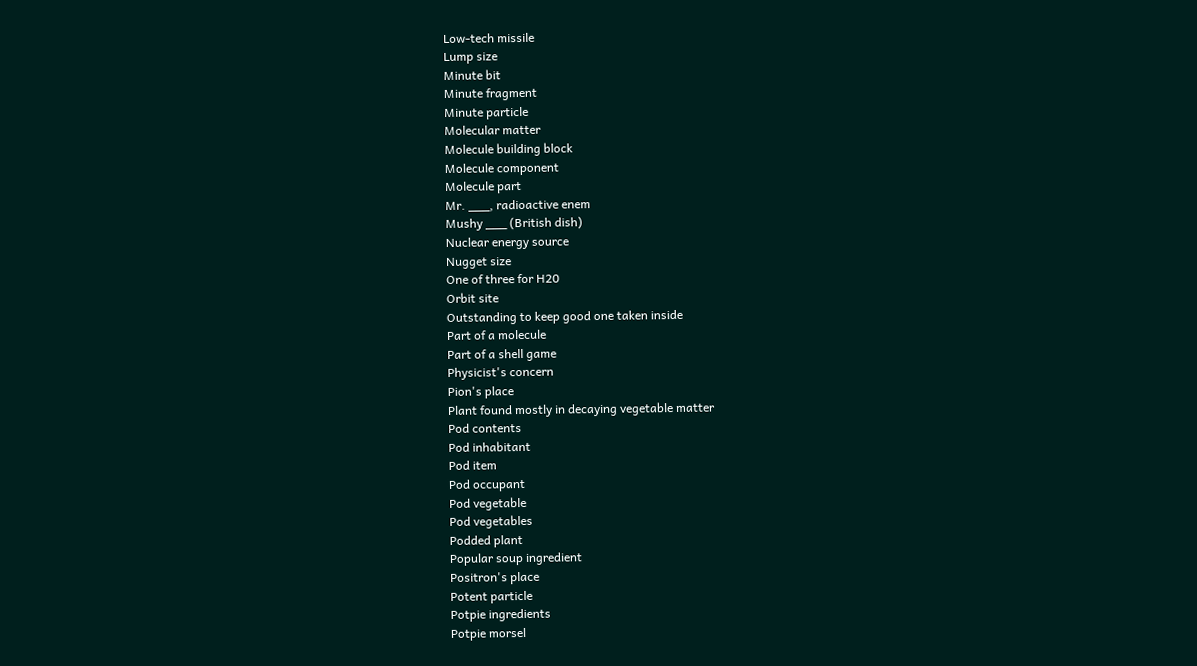Low-tech missile
Lump size
Minute bit
Minute fragment
Minute particle
Molecular matter
Molecule building block
Molecule component
Molecule part
Mr. ___, radioactive enem
Mushy ___ (British dish)
Nuclear energy source
Nugget size
One of three for H20
Orbit site
Outstanding to keep good one taken inside
Part of a molecule
Part of a shell game
Physicist's concern
Pion's place
Plant found mostly in decaying vegetable matter
Pod contents
Pod inhabitant
Pod item
Pod occupant
Pod vegetable
Pod vegetables
Podded plant
Popular soup ingredient
Positron's place
Potent particle
Potpie ingredients
Potpie morsel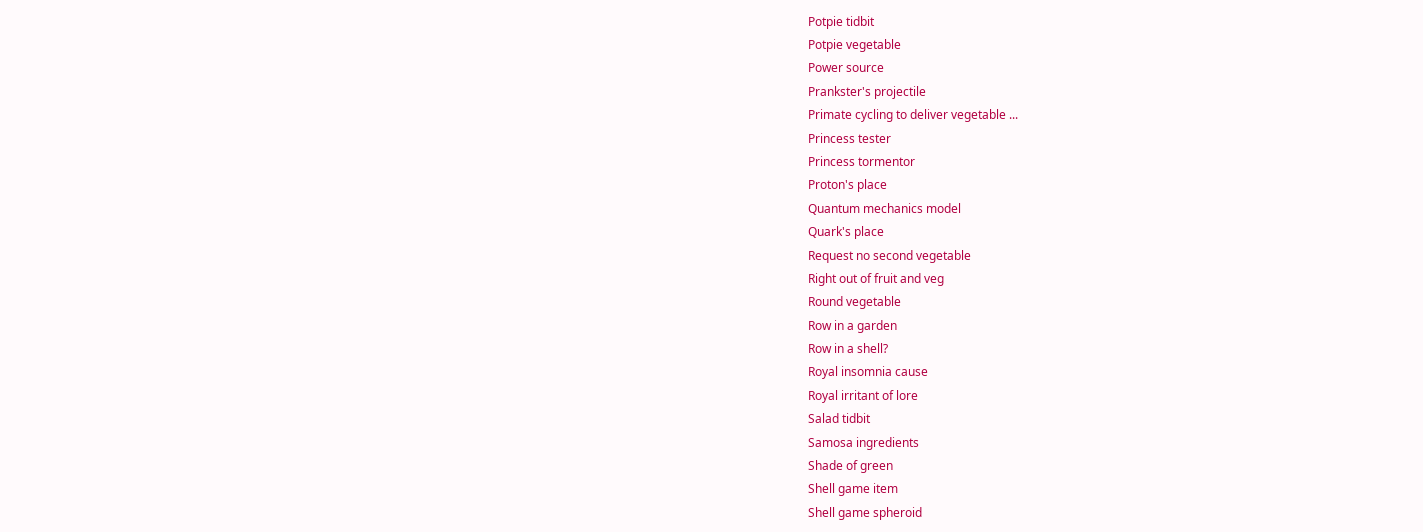Potpie tidbit
Potpie vegetable
Power source
Prankster's projectile
Primate cycling to deliver vegetable ...
Princess tester
Princess tormentor
Proton's place
Quantum mechanics model
Quark's place
Request no second vegetable
Right out of fruit and veg
Round vegetable
Row in a garden
Row in a shell?
Royal insomnia cause
Royal irritant of lore
Salad tidbit
Samosa ingredients
Shade of green
Shell game item
Shell game spheroid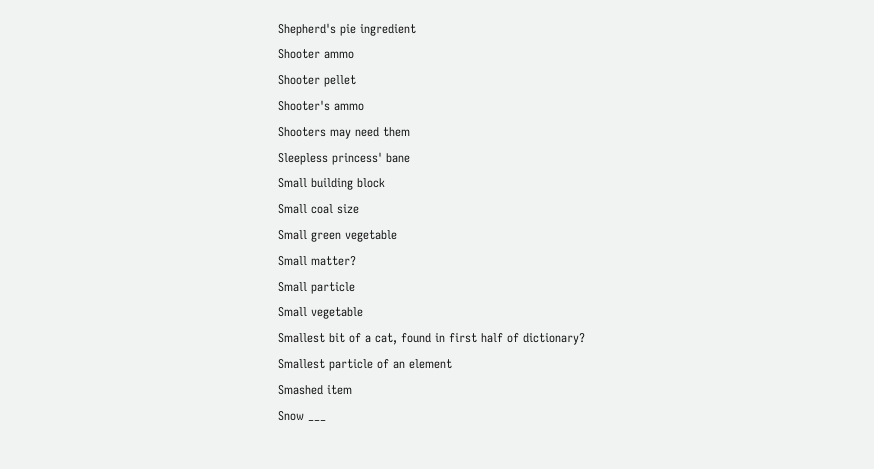Shepherd's pie ingredient
Shooter ammo
Shooter pellet
Shooter's ammo
Shooters may need them
Sleepless princess' bane
Small building block
Small coal size
Small green vegetable
Small matter?
Small particle
Small vegetable
Smallest bit of a cat, found in first half of dictionary?
Smallest particle of an element
Smashed item
Snow ___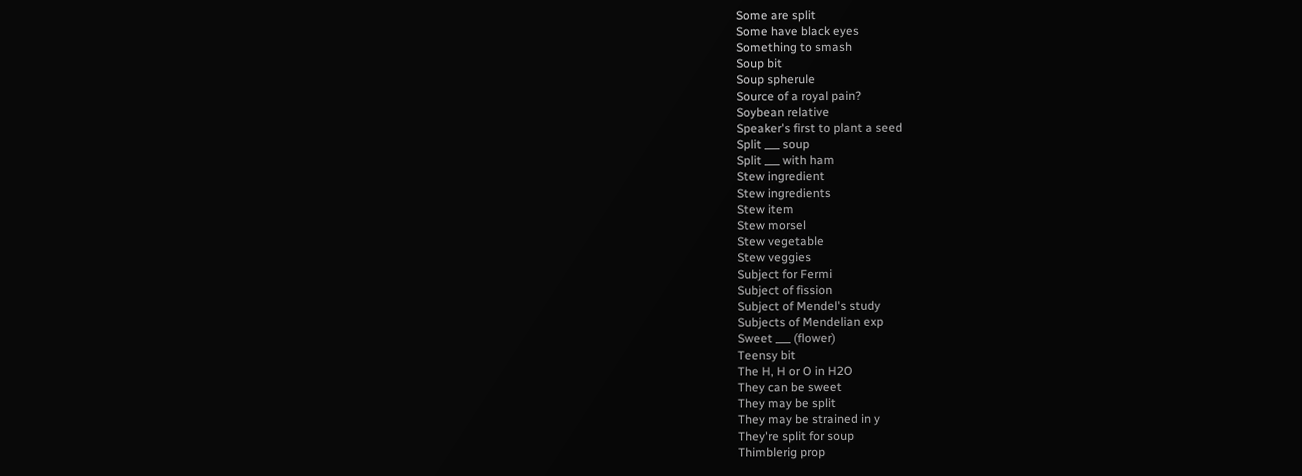Some are split
Some have black eyes
Something to smash
Soup bit
Soup spherule
Source of a royal pain?
Soybean relative
Speaker's first to plant a seed
Split ___ soup
Split ___ with ham
Stew ingredient
Stew ingredients
Stew item
Stew morsel
Stew vegetable
Stew veggies
Subject for Fermi
Subject of fission
Subject of Mendel's study
Subjects of Mendelian exp
Sweet ___ (flower)
Teensy bit
The H, H or O in H2O
They can be sweet
They may be split
They may be strained in y
They're split for soup
Thimblerig prop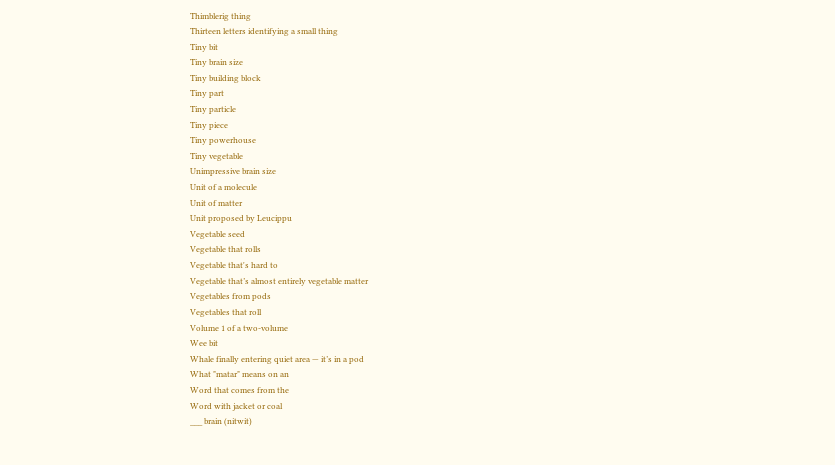Thimblerig thing
Thirteen letters identifying a small thing
Tiny bit
Tiny brain size
Tiny building block
Tiny part
Tiny particle
Tiny piece
Tiny powerhouse
Tiny vegetable
Unimpressive brain size
Unit of a molecule
Unit of matter
Unit proposed by Leucippu
Vegetable seed
Vegetable that rolls
Vegetable that's hard to
Vegetable that’s almost entirely vegetable matter
Vegetables from pods
Vegetables that roll
Volume 1 of a two-volume
Wee bit
Whale finally entering quiet area — it’s in a pod
What "matar" means on an
Word that comes from the
Word with jacket or coal
___ brain (nitwit)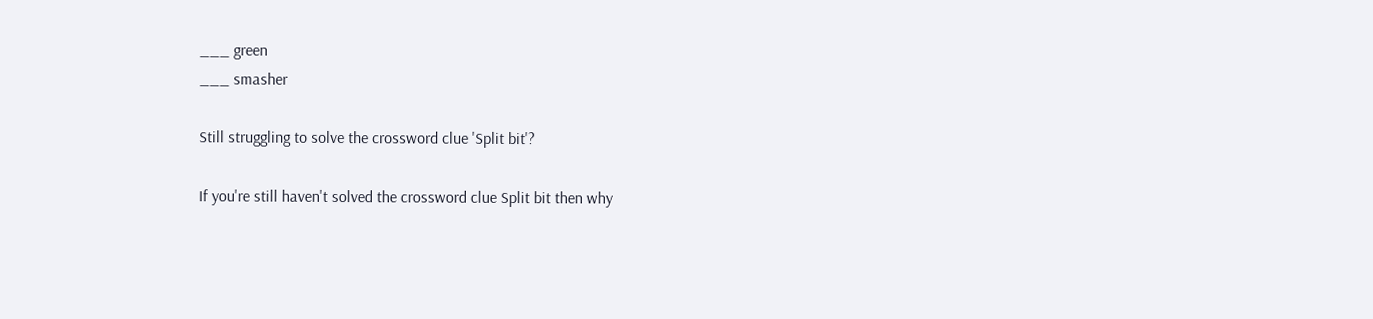___ green
___ smasher

Still struggling to solve the crossword clue 'Split bit'?

If you're still haven't solved the crossword clue Split bit then why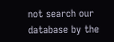not search our database by the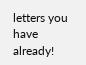letters you have already!